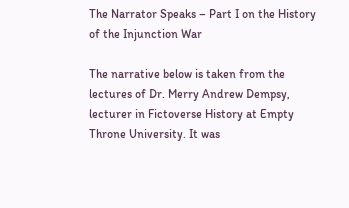The Narrator Speaks – Part I on the History of the Injunction War

The narrative below is taken from the lectures of Dr. Merry Andrew Dempsy, lecturer in Fictoverse History at Empty Throne University. It was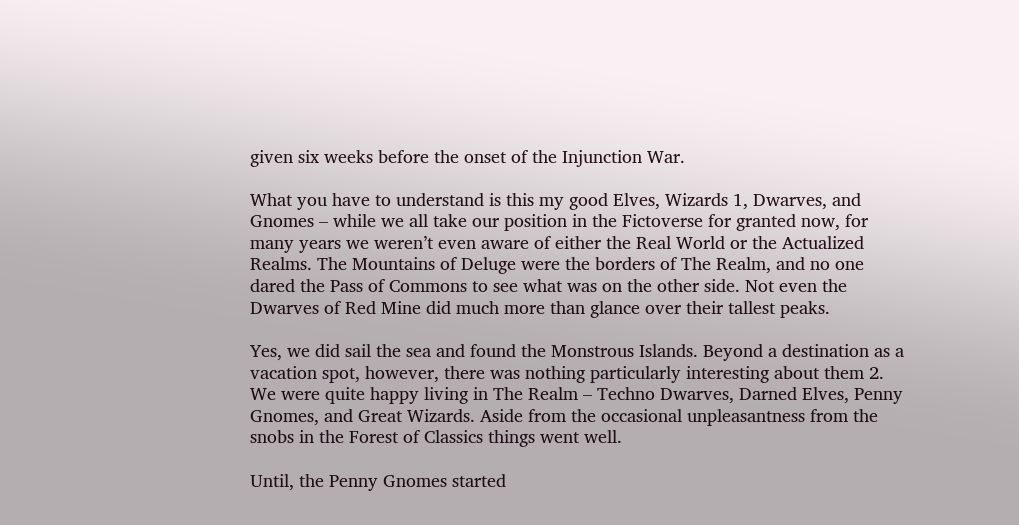given six weeks before the onset of the Injunction War.

What you have to understand is this my good Elves, Wizards 1, Dwarves, and Gnomes – while we all take our position in the Fictoverse for granted now, for many years we weren’t even aware of either the Real World or the Actualized Realms. The Mountains of Deluge were the borders of The Realm, and no one dared the Pass of Commons to see what was on the other side. Not even the Dwarves of Red Mine did much more than glance over their tallest peaks.

Yes, we did sail the sea and found the Monstrous Islands. Beyond a destination as a vacation spot, however, there was nothing particularly interesting about them 2. We were quite happy living in The Realm – Techno Dwarves, Darned Elves, Penny Gnomes, and Great Wizards. Aside from the occasional unpleasantness from the snobs in the Forest of Classics things went well.

Until, the Penny Gnomes started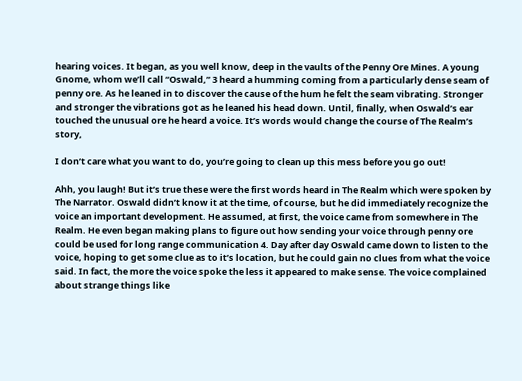hearing voices. It began, as you well know, deep in the vaults of the Penny Ore Mines. A young Gnome, whom we’ll call “Oswald,” 3 heard a humming coming from a particularly dense seam of penny ore. As he leaned in to discover the cause of the hum he felt the seam vibrating. Stronger and stronger the vibrations got as he leaned his head down. Until, finally, when Oswald’s ear touched the unusual ore he heard a voice. It’s words would change the course of The Realm’s story,

I don’t care what you want to do, you’re going to clean up this mess before you go out!

Ahh, you laugh! But it’s true these were the first words heard in The Realm which were spoken by The Narrator. Oswald didn’t know it at the time, of course, but he did immediately recognize the voice an important development. He assumed, at first, the voice came from somewhere in The Realm. He even began making plans to figure out how sending your voice through penny ore could be used for long range communication 4. Day after day Oswald came down to listen to the voice, hoping to get some clue as to it’s location, but he could gain no clues from what the voice said. In fact, the more the voice spoke the less it appeared to make sense. The voice complained about strange things like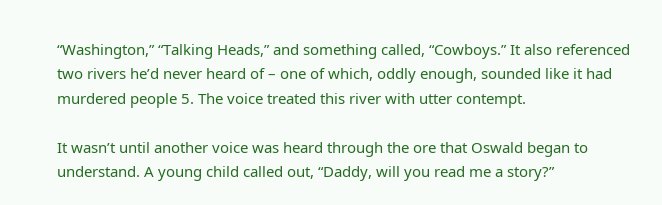“Washington,” “Talking Heads,” and something called, “Cowboys.” It also referenced two rivers he’d never heard of – one of which, oddly enough, sounded like it had murdered people 5. The voice treated this river with utter contempt.

It wasn’t until another voice was heard through the ore that Oswald began to understand. A young child called out, “Daddy, will you read me a story?”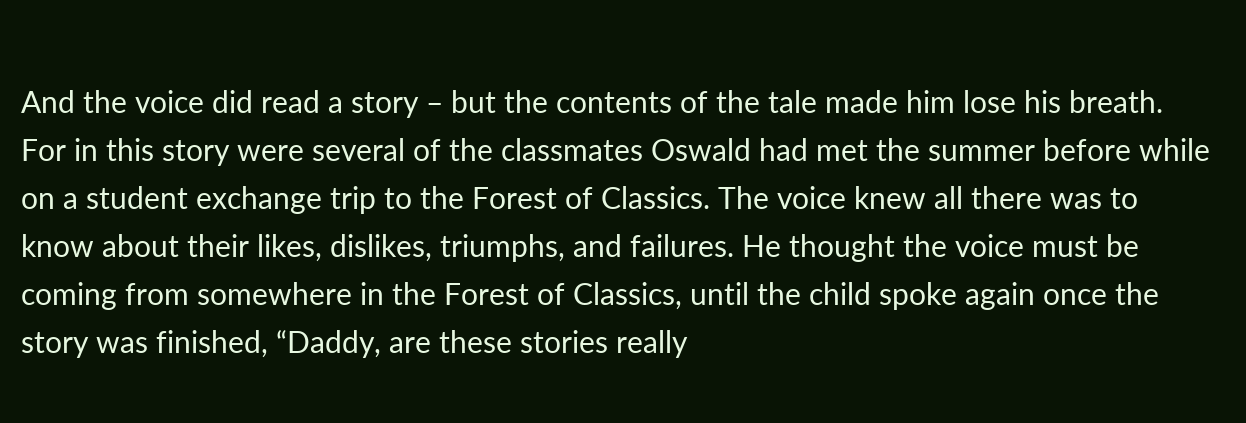And the voice did read a story – but the contents of the tale made him lose his breath. For in this story were several of the classmates Oswald had met the summer before while on a student exchange trip to the Forest of Classics. The voice knew all there was to know about their likes, dislikes, triumphs, and failures. He thought the voice must be coming from somewhere in the Forest of Classics, until the child spoke again once the story was finished, “Daddy, are these stories really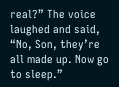real?” The voice laughed and said, “No, Son, they’re all made up. Now go to sleep.”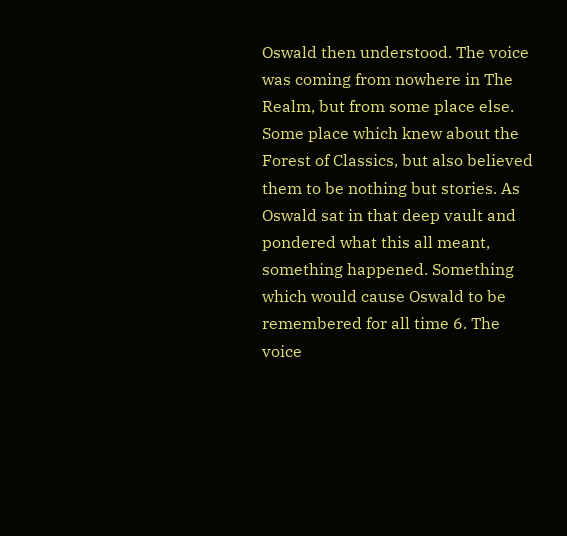Oswald then understood. The voice was coming from nowhere in The Realm, but from some place else. Some place which knew about the Forest of Classics, but also believed them to be nothing but stories. As Oswald sat in that deep vault and pondered what this all meant, something happened. Something which would cause Oswald to be remembered for all time 6. The voice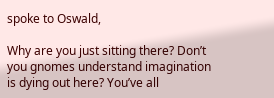spoke to Oswald,

Why are you just sitting there? Don’t you gnomes understand imagination is dying out here? You’ve all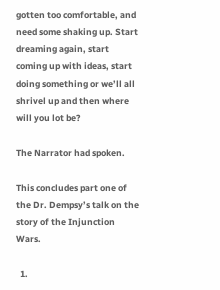gotten too comfortable, and need some shaking up. Start dreaming again, start coming up with ideas, start doing something or we’ll all shrivel up and then where will you lot be?

The Narrator had spoken.

This concludes part one of the Dr. Dempsy’s talk on the story of the Injunction Wars.

  1.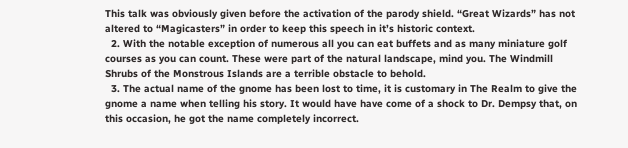This talk was obviously given before the activation of the parody shield. “Great Wizards” has not altered to “Magicasters” in order to keep this speech in it’s historic context.
  2. With the notable exception of numerous all you can eat buffets and as many miniature golf courses as you can count. These were part of the natural landscape, mind you. The Windmill Shrubs of the Monstrous Islands are a terrible obstacle to behold.
  3. The actual name of the gnome has been lost to time, it is customary in The Realm to give the gnome a name when telling his story. It would have have come of a shock to Dr. Dempsy that, on this occasion, he got the name completely incorrect.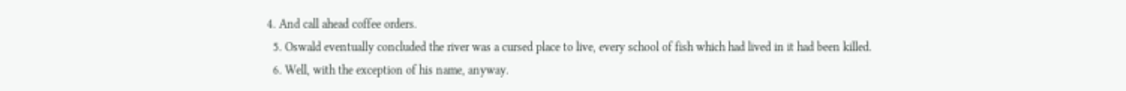4. And call ahead coffee orders.
  5. Oswald eventually concluded the river was a cursed place to live, every school of fish which had lived in it had been killed.
  6. Well, with the exception of his name, anyway.